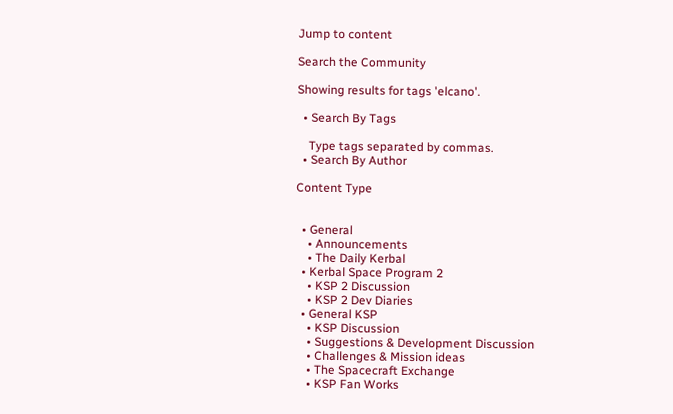Jump to content

Search the Community

Showing results for tags 'elcano'.

  • Search By Tags

    Type tags separated by commas.
  • Search By Author

Content Type


  • General
    • Announcements
    • The Daily Kerbal
  • Kerbal Space Program 2
    • KSP 2 Discussion
    • KSP 2 Dev Diaries
  • General KSP
    • KSP Discussion
    • Suggestions & Development Discussion
    • Challenges & Mission ideas
    • The Spacecraft Exchange
    • KSP Fan Works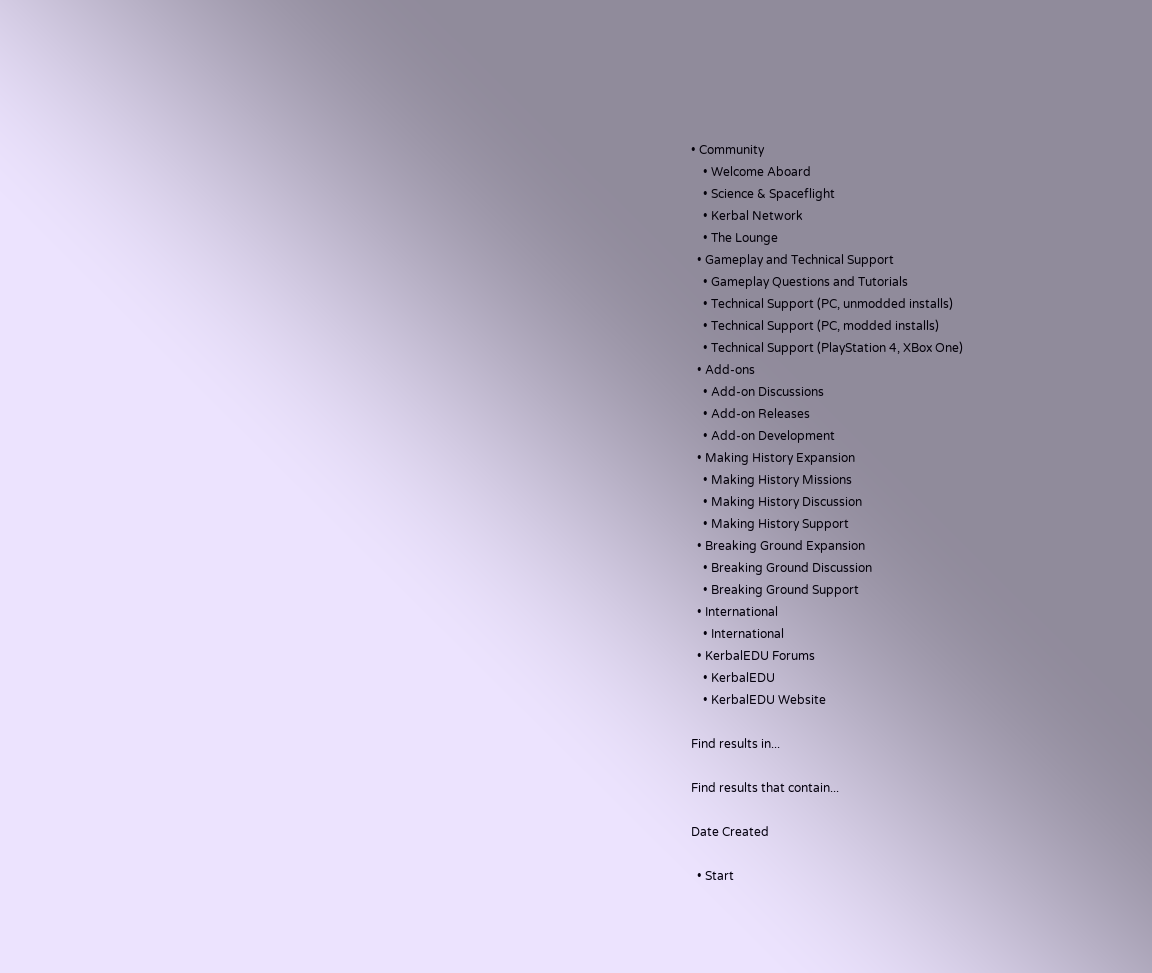• Community
    • Welcome Aboard
    • Science & Spaceflight
    • Kerbal Network
    • The Lounge
  • Gameplay and Technical Support
    • Gameplay Questions and Tutorials
    • Technical Support (PC, unmodded installs)
    • Technical Support (PC, modded installs)
    • Technical Support (PlayStation 4, XBox One)
  • Add-ons
    • Add-on Discussions
    • Add-on Releases
    • Add-on Development
  • Making History Expansion
    • Making History Missions
    • Making History Discussion
    • Making History Support
  • Breaking Ground Expansion
    • Breaking Ground Discussion
    • Breaking Ground Support
  • International
    • International
  • KerbalEDU Forums
    • KerbalEDU
    • KerbalEDU Website

Find results in...

Find results that contain...

Date Created

  • Start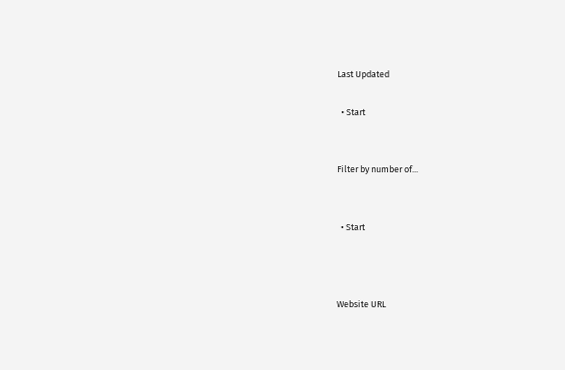Last Updated

  • Start


Filter by number of...


  • Start



Website URL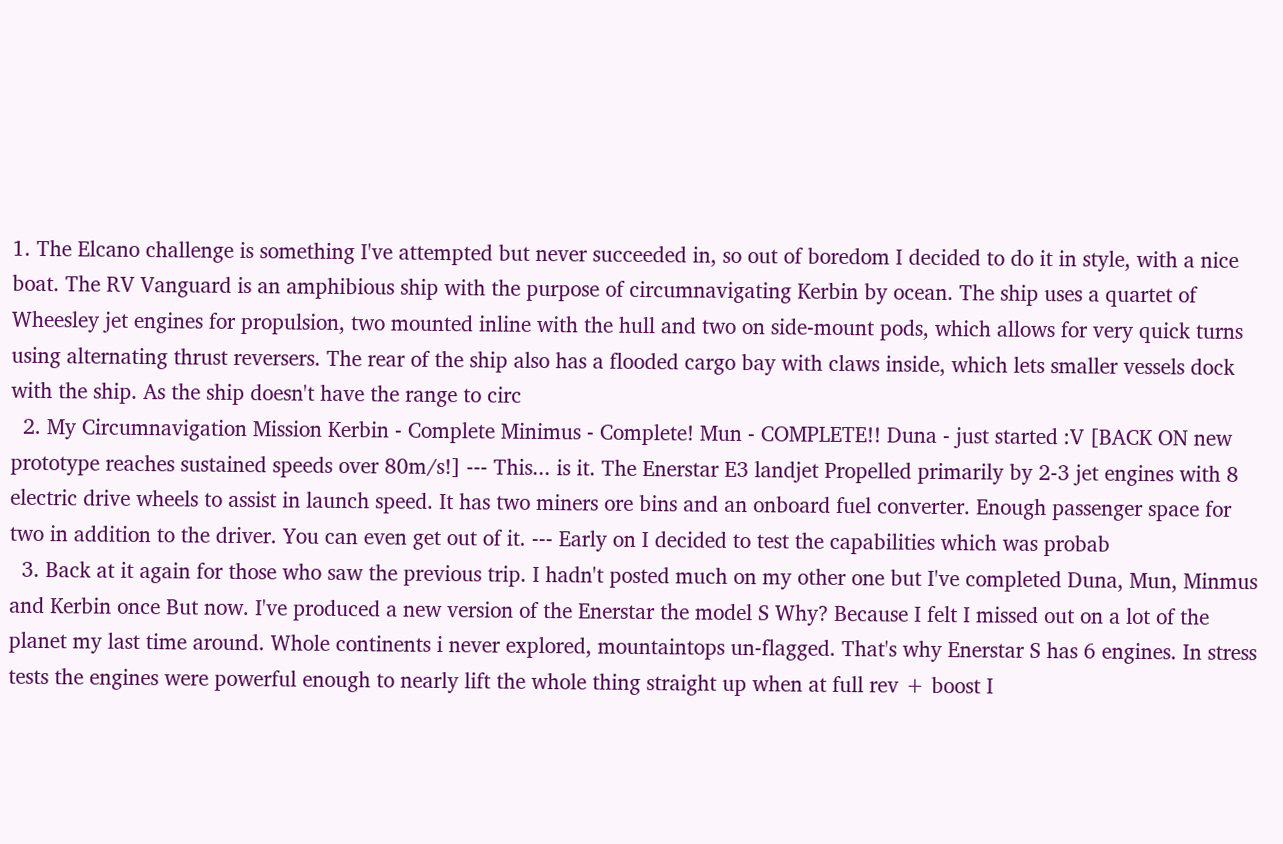1. The Elcano challenge is something I've attempted but never succeeded in, so out of boredom I decided to do it in style, with a nice boat. The RV Vanguard is an amphibious ship with the purpose of circumnavigating Kerbin by ocean. The ship uses a quartet of Wheesley jet engines for propulsion, two mounted inline with the hull and two on side-mount pods, which allows for very quick turns using alternating thrust reversers. The rear of the ship also has a flooded cargo bay with claws inside, which lets smaller vessels dock with the ship. As the ship doesn't have the range to circ
  2. My Circumnavigation Mission Kerbin - Complete Minimus - Complete! Mun - COMPLETE!! Duna - just started :V [BACK ON new prototype reaches sustained speeds over 80m/s!] --- This... is it. The Enerstar E3 landjet Propelled primarily by 2-3 jet engines with 8 electric drive wheels to assist in launch speed. It has two miners ore bins and an onboard fuel converter. Enough passenger space for two in addition to the driver. You can even get out of it. --- Early on I decided to test the capabilities which was probab
  3. Back at it again for those who saw the previous trip. I hadn't posted much on my other one but I've completed Duna, Mun, Minmus and Kerbin once But now. I've produced a new version of the Enerstar the model S Why? Because I felt I missed out on a lot of the planet my last time around. Whole continents i never explored, mountaintops un-flagged. That's why Enerstar S has 6 engines. In stress tests the engines were powerful enough to nearly lift the whole thing straight up when at full rev + boost I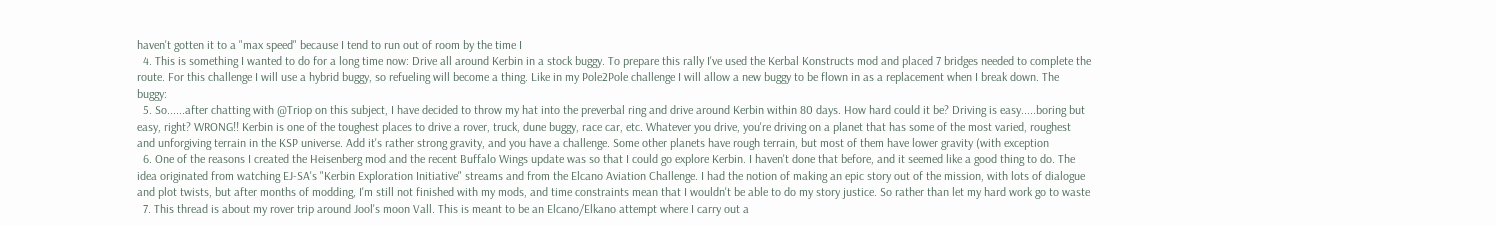haven't gotten it to a "max speed" because I tend to run out of room by the time I
  4. This is something I wanted to do for a long time now: Drive all around Kerbin in a stock buggy. To prepare this rally I've used the Kerbal Konstructs mod and placed 7 bridges needed to complete the route. For this challenge I will use a hybrid buggy, so refueling will become a thing. Like in my Pole2Pole challenge I will allow a new buggy to be flown in as a replacement when I break down. The buggy:
  5. So......after chatting with @Triop on this subject, I have decided to throw my hat into the preverbal ring and drive around Kerbin within 80 days. How hard could it be? Driving is easy.....boring but easy, right? WRONG!! Kerbin is one of the toughest places to drive a rover, truck, dune buggy, race car, etc. Whatever you drive, you're driving on a planet that has some of the most varied, roughest and unforgiving terrain in the KSP universe. Add it's rather strong gravity, and you have a challenge. Some other planets have rough terrain, but most of them have lower gravity (with exception
  6. One of the reasons I created the Heisenberg mod and the recent Buffalo Wings update was so that I could go explore Kerbin. I haven't done that before, and it seemed like a good thing to do. The idea originated from watching EJ-SA's "Kerbin Exploration Initiative" streams and from the Elcano Aviation Challenge. I had the notion of making an epic story out of the mission, with lots of dialogue and plot twists, but after months of modding, I'm still not finished with my mods, and time constraints mean that I wouldn't be able to do my story justice. So rather than let my hard work go to waste
  7. This thread is about my rover trip around Jool's moon Vall. This is meant to be an Elcano/Elkano attempt where I carry out a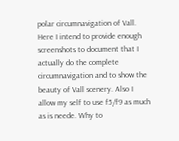polar circumnavigation of Vall. Here I intend to provide enough screenshots to document that I actually do the complete circumnavigation and to show the beauty of Vall scenery. Also I allow my self to use f5/f9 as much as is neede. Why to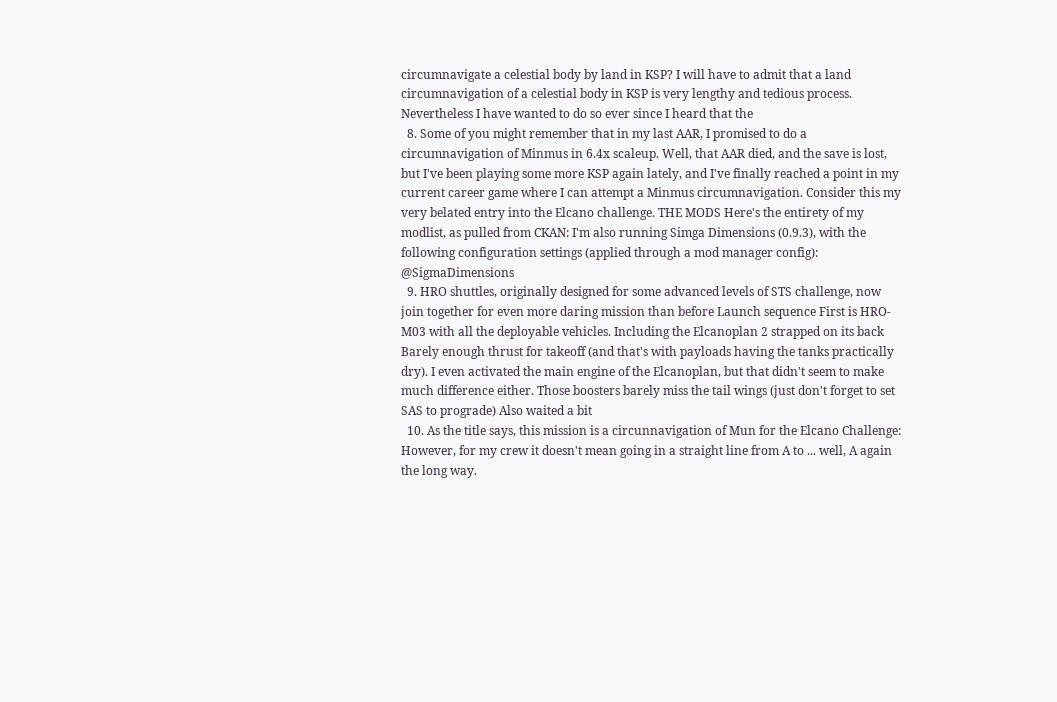circumnavigate a celestial body by land in KSP? I will have to admit that a land circumnavigation of a celestial body in KSP is very lengthy and tedious process. Nevertheless I have wanted to do so ever since I heard that the
  8. Some of you might remember that in my last AAR, I promised to do a circumnavigation of Minmus in 6.4x scaleup. Well, that AAR died, and the save is lost, but I've been playing some more KSP again lately, and I've finally reached a point in my current career game where I can attempt a Minmus circumnavigation. Consider this my very belated entry into the Elcano challenge. THE MODS Here's the entirety of my modlist, as pulled from CKAN: I'm also running Simga Dimensions (0.9.3), with the following configuration settings (applied through a mod manager config): @SigmaDimensions
  9. HRO shuttles, originally designed for some advanced levels of STS challenge, now join together for even more daring mission than before Launch sequence First is HRO-M03 with all the deployable vehicles. Including the Elcanoplan 2 strapped on its back Barely enough thrust for takeoff (and that's with payloads having the tanks practically dry). I even activated the main engine of the Elcanoplan, but that didn't seem to make much difference either. Those boosters barely miss the tail wings (just don't forget to set SAS to prograde) Also waited a bit
  10. As the title says, this mission is a circunnavigation of Mun for the Elcano Challenge: However, for my crew it doesn't mean going in a straight line from A to ... well, A again the long way.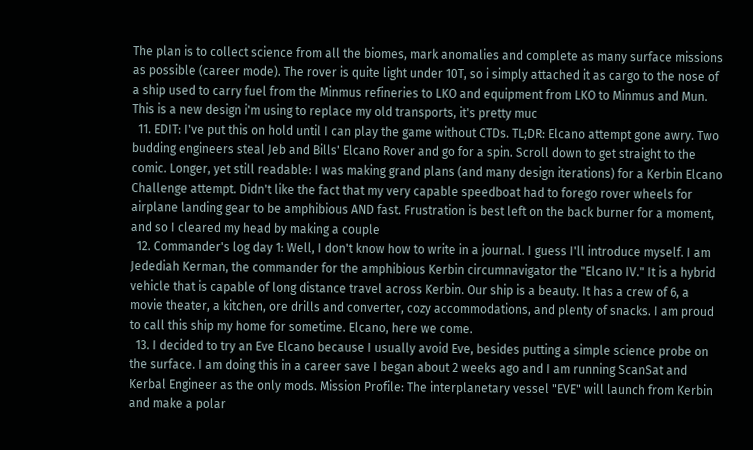The plan is to collect science from all the biomes, mark anomalies and complete as many surface missions as possible (career mode). The rover is quite light under 10T, so i simply attached it as cargo to the nose of a ship used to carry fuel from the Minmus refineries to LKO and equipment from LKO to Minmus and Mun. This is a new design i'm using to replace my old transports, it's pretty muc
  11. EDIT: I've put this on hold until I can play the game without CTDs. TL;DR: Elcano attempt gone awry. Two budding engineers steal Jeb and Bills' Elcano Rover and go for a spin. Scroll down to get straight to the comic. Longer, yet still readable: I was making grand plans (and many design iterations) for a Kerbin Elcano Challenge attempt. Didn't like the fact that my very capable speedboat had to forego rover wheels for airplane landing gear to be amphibious AND fast. Frustration is best left on the back burner for a moment, and so I cleared my head by making a couple
  12. Commander's log day 1: Well, I don't know how to write in a journal. I guess I'll introduce myself. I am Jedediah Kerman, the commander for the amphibious Kerbin circumnavigator the "Elcano IV." It is a hybrid vehicle that is capable of long distance travel across Kerbin. Our ship is a beauty. It has a crew of 6, a movie theater, a kitchen, ore drills and converter, cozy accommodations, and plenty of snacks. I am proud to call this ship my home for sometime. Elcano, here we come.
  13. I decided to try an Eve Elcano because I usually avoid Eve, besides putting a simple science probe on the surface. I am doing this in a career save I began about 2 weeks ago and I am running ScanSat and Kerbal Engineer as the only mods. Mission Profile: The interplanetary vessel "EVE" will launch from Kerbin and make a polar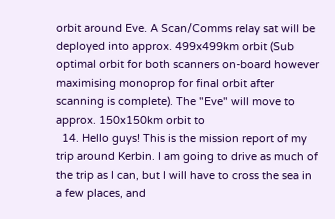orbit around Eve. A Scan/Comms relay sat will be deployed into approx. 499x499km orbit (Sub optimal orbit for both scanners on-board however maximising monoprop for final orbit after scanning is complete). The "Eve" will move to approx. 150x150km orbit to
  14. Hello guys! This is the mission report of my trip around Kerbin. I am going to drive as much of the trip as I can, but I will have to cross the sea in a few places, and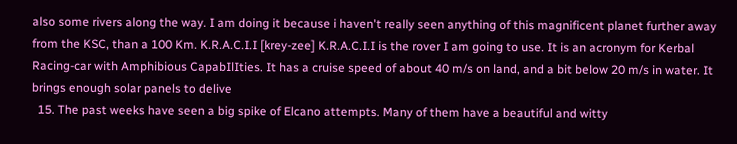also some rivers along the way. I am doing it because i haven't really seen anything of this magnificent planet further away from the KSC, than a 100 Km. K.R.A.C.I.I [krey-zee] K.R.A.C.I.I is the rover I am going to use. It is an acronym for Kerbal Racing-car with Amphibious CapabIlIties. It has a cruise speed of about 40 m/s on land, and a bit below 20 m/s in water. It brings enough solar panels to delive
  15. The past weeks have seen a big spike of Elcano attempts. Many of them have a beautiful and witty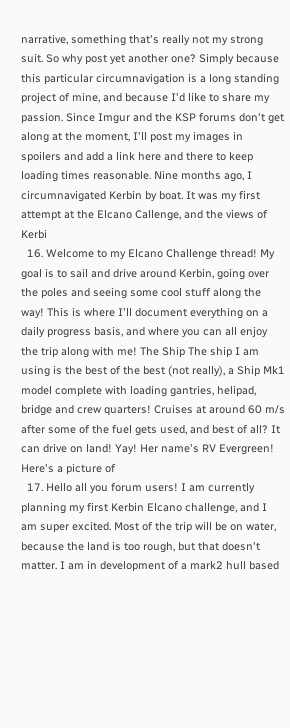narrative, something that's really not my strong suit. So why post yet another one? Simply because this particular circumnavigation is a long standing project of mine, and because I'd like to share my passion. Since Imgur and the KSP forums don't get along at the moment, I'll post my images in spoilers and add a link here and there to keep loading times reasonable. Nine months ago, I circumnavigated Kerbin by boat. It was my first attempt at the Elcano Callenge, and the views of Kerbi
  16. Welcome to my Elcano Challenge thread! My goal is to sail and drive around Kerbin, going over the poles and seeing some cool stuff along the way! This is where I'll document everything on a daily progress basis, and where you can all enjoy the trip along with me! The Ship The ship I am using is the best of the best (not really), a Ship Mk1 model complete with loading gantries, helipad, bridge and crew quarters! Cruises at around 60 m/s after some of the fuel gets used, and best of all? It can drive on land! Yay! Her name's RV Evergreen! Here's a picture of
  17. Hello all you forum users! I am currently planning my first Kerbin Elcano challenge, and I am super excited. Most of the trip will be on water, because the land is too rough, but that doesn't matter. I am in development of a mark2 hull based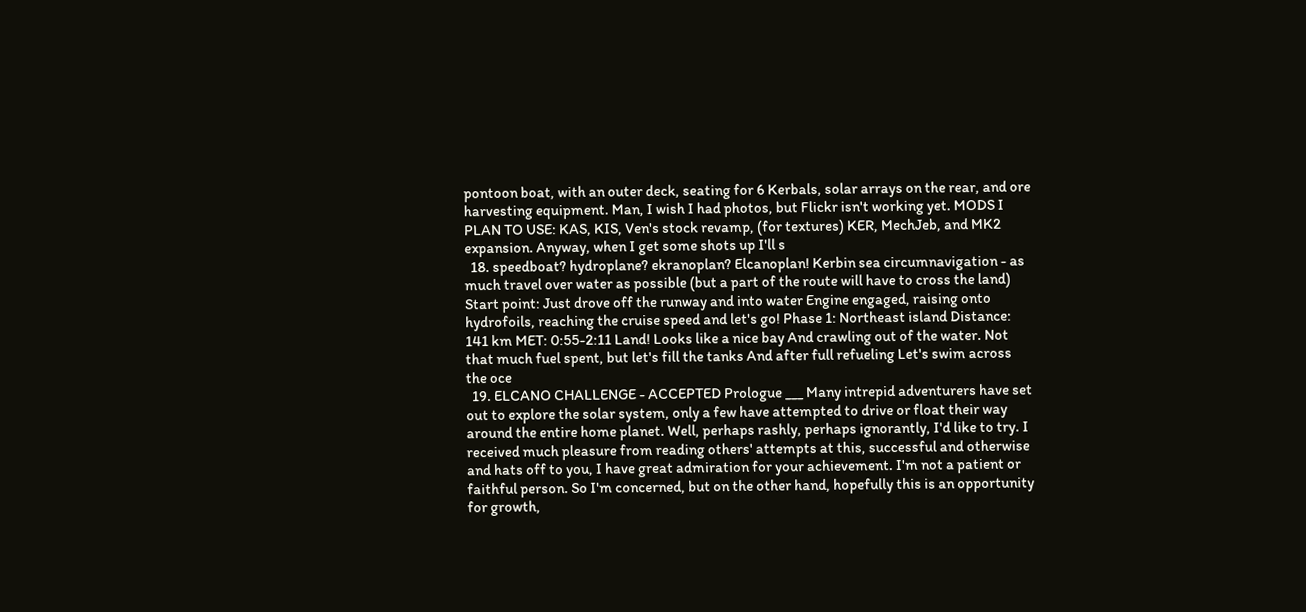pontoon boat, with an outer deck, seating for 6 Kerbals, solar arrays on the rear, and ore harvesting equipment. Man, I wish I had photos, but Flickr isn't working yet. MODS I PLAN TO USE: KAS, KIS, Ven's stock revamp, (for textures) KER, MechJeb, and MK2 expansion. Anyway, when I get some shots up I'll s
  18. speedboat? hydroplane? ekranoplan? Elcanoplan! Kerbin sea circumnavigation - as much travel over water as possible (but a part of the route will have to cross the land) Start point: Just drove off the runway and into water Engine engaged, raising onto hydrofoils, reaching the cruise speed and let's go! Phase 1: Northeast island Distance: 141 km MET: 0:55-2:11 Land! Looks like a nice bay And crawling out of the water. Not that much fuel spent, but let's fill the tanks And after full refueling Let's swim across the oce
  19. ELCANO CHALLENGE - ACCEPTED Prologue ___ Many intrepid adventurers have set out to explore the solar system, only a few have attempted to drive or float their way around the entire home planet. Well, perhaps rashly, perhaps ignorantly, I'd like to try. I received much pleasure from reading others' attempts at this, successful and otherwise and hats off to you, I have great admiration for your achievement. I'm not a patient or faithful person. So I'm concerned, but on the other hand, hopefully this is an opportunity for growth,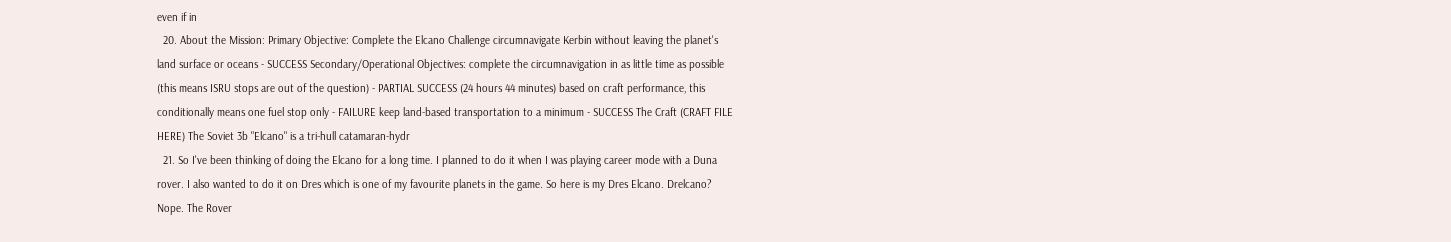even if in
  20. About the Mission: Primary Objective: Complete the Elcano Challenge circumnavigate Kerbin without leaving the planet's land surface or oceans - SUCCESS Secondary/Operational Objectives: complete the circumnavigation in as little time as possible (this means ISRU stops are out of the question) - PARTIAL SUCCESS (24 hours 44 minutes) based on craft performance, this conditionally means one fuel stop only - FAILURE keep land-based transportation to a minimum - SUCCESS The Craft (CRAFT FILE HERE) The Soviet 3b "Elcano" is a tri-hull catamaran-hydr
  21. So I've been thinking of doing the Elcano for a long time. I planned to do it when I was playing career mode with a Duna rover. I also wanted to do it on Dres which is one of my favourite planets in the game. So here is my Dres Elcano. Drelcano? Nope. The Rover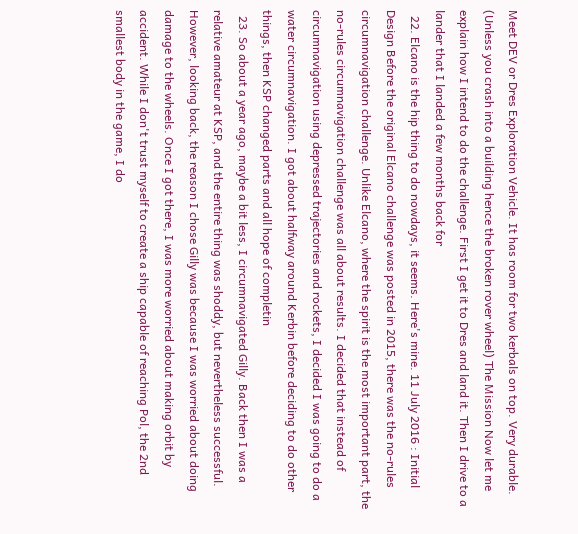Meet DEV or Dres Exploration Vehicle. It has room for two kerbals on top. Very durable. (Unless you crash into a building hence the broken rover wheel) The Mission Now let me explain how I intend to do the challenge. First I get it to Dres and land it. Then I drive to a lander that I landed a few months back for
  22. Elcano is the hip thing to do nowdays, it seems. Here's mine. 11 July 2016 : Initial Design Before the original Elcano challenge was posted in 2015, there was the no-rules circumnavigation challenge. Unlike Elcano, where the spirit is the most important part, the no-rules circumnavigation challenge was all about results. I decided that instead of circumnavigation using depressed trajectories and rockets, I decided I was going to do a water circumnavigation. I got about halfway around Kerbin before deciding to do other things, then KSP changed parts and all hope of completin
  23. So about a year ago, maybe a bit less, I circumnavigated Gilly. Back then I was a relative amateur at KSP, and the entire thing was shoddy, but nevertheless successful. However, looking back, the reason I chose Gilly was because I was worried about doing damage to the wheels. Once I got there, I was more worried about making orbit by accident. While I don't trust myself to create a ship capable of reaching Pol, the 2nd smallest body in the game, I do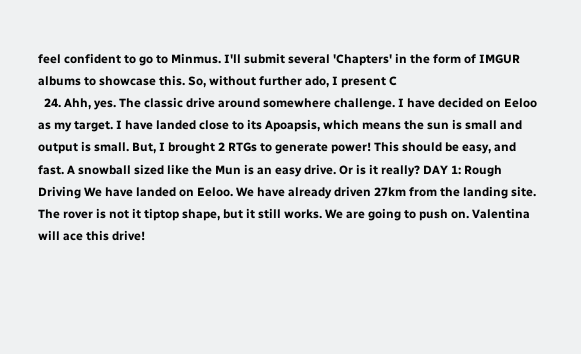feel confident to go to Minmus. I'll submit several 'Chapters' in the form of IMGUR albums to showcase this. So, without further ado, I present C
  24. Ahh, yes. The classic drive around somewhere challenge. I have decided on Eeloo as my target. I have landed close to its Apoapsis, which means the sun is small and output is small. But, I brought 2 RTGs to generate power! This should be easy, and fast. A snowball sized like the Mun is an easy drive. Or is it really? DAY 1: Rough Driving We have landed on Eeloo. We have already driven 27km from the landing site. The rover is not it tiptop shape, but it still works. We are going to push on. Valentina will ace this drive!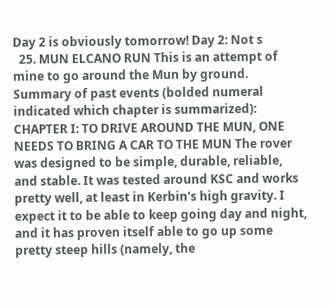Day 2 is obviously tomorrow! Day 2: Not s
  25. MUN ELCANO RUN This is an attempt of mine to go around the Mun by ground. Summary of past events (bolded numeral indicated which chapter is summarized): CHAPTER I: TO DRIVE AROUND THE MUN, ONE NEEDS TO BRING A CAR TO THE MUN The rover was designed to be simple, durable, reliable, and stable. It was tested around KSC and works pretty well, at least in Kerbin's high gravity. I expect it to be able to keep going day and night, and it has proven itself able to go up some pretty steep hills (namely, the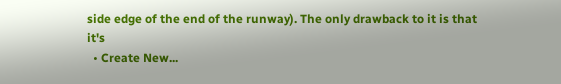side edge of the end of the runway). The only drawback to it is that it's
  • Create New...